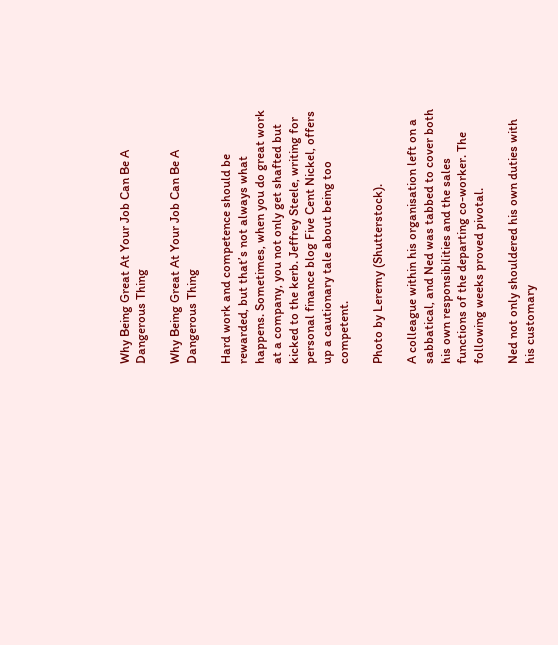Why Being Great At Your Job Can Be A Dangerous Thing

Why Being Great At Your Job Can Be A Dangerous Thing

Hard work and competence should be rewarded, but that’s not always what happens. Sometimes, when you do great work at a company, you not only get shafted but kicked to the kerb. Jeffrey Steele, writing for personal finance blog Five Cent Nickel, offers up a cautionary tale about being too competent.

Photo by Leremy (Shutterstock).

A colleague within his organisation left on a sabbatical, and Ned was tabbed to cover both his own responsibilities and the sales functions of the departing co-worker. The following weeks proved pivotal.

Ned not only shouldered his own duties with his customary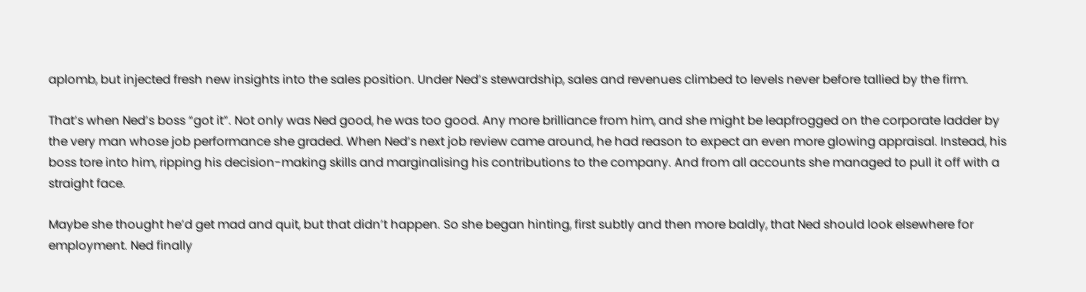aplomb, but injected fresh new insights into the sales position. Under Ned’s stewardship, sales and revenues climbed to levels never before tallied by the firm.

That’s when Ned’s boss “got it”. Not only was Ned good, he was too good. Any more brilliance from him, and she might be leapfrogged on the corporate ladder by the very man whose job performance she graded. When Ned’s next job review came around, he had reason to expect an even more glowing appraisal. Instead, his boss tore into him, ripping his decision-making skills and marginalising his contributions to the company. And from all accounts she managed to pull it off with a straight face.

Maybe she thought he’d get mad and quit, but that didn’t happen. So she began hinting, first subtly and then more baldly, that Ned should look elsewhere for employment. Ned finally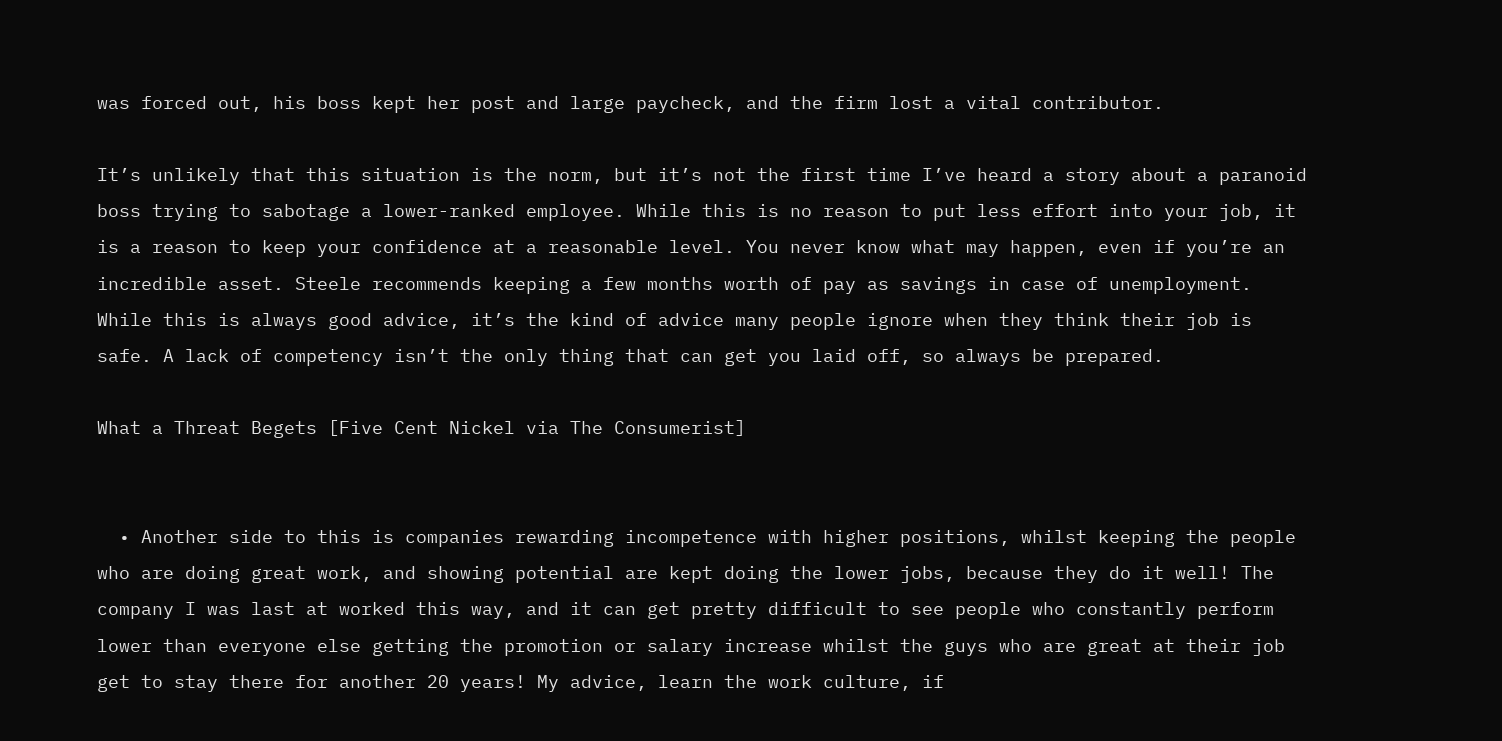was forced out, his boss kept her post and large paycheck, and the firm lost a vital contributor.

It’s unlikely that this situation is the norm, but it’s not the first time I’ve heard a story about a paranoid boss trying to sabotage a lower-ranked employee. While this is no reason to put less effort into your job, it is a reason to keep your confidence at a reasonable level. You never know what may happen, even if you’re an incredible asset. Steele recommends keeping a few months worth of pay as savings in case of unemployment. While this is always good advice, it’s the kind of advice many people ignore when they think their job is safe. A lack of competency isn’t the only thing that can get you laid off, so always be prepared.

What a Threat Begets [Five Cent Nickel via The Consumerist]


  • Another side to this is companies rewarding incompetence with higher positions, whilst keeping the people who are doing great work, and showing potential are kept doing the lower jobs, because they do it well! The company I was last at worked this way, and it can get pretty difficult to see people who constantly perform lower than everyone else getting the promotion or salary increase whilst the guys who are great at their job get to stay there for another 20 years! My advice, learn the work culture, if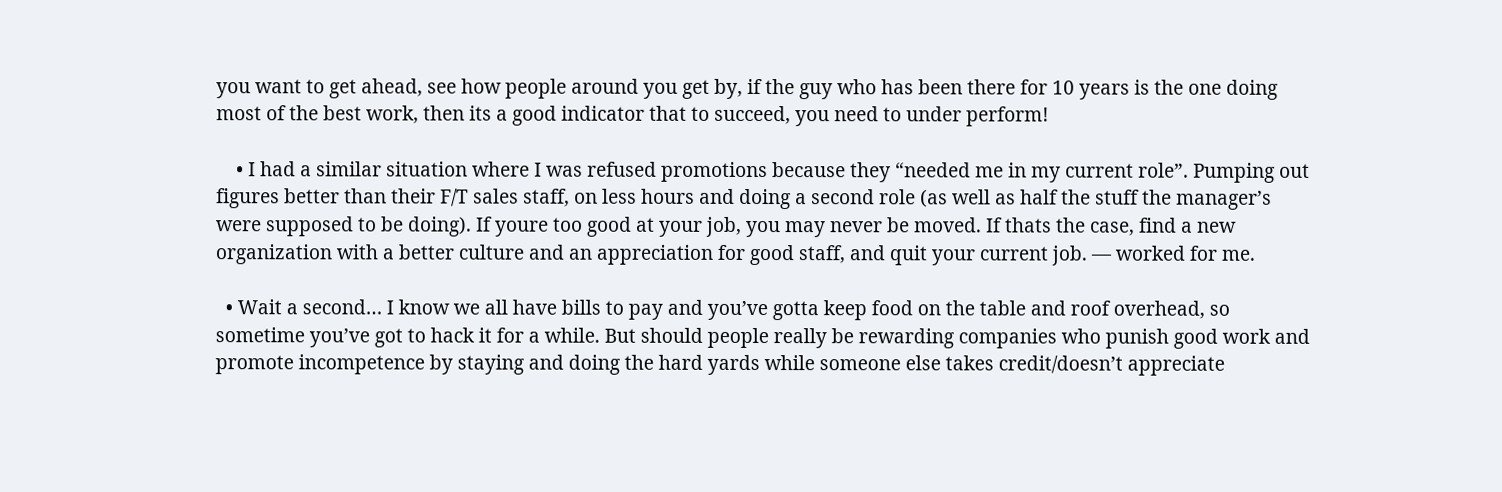you want to get ahead, see how people around you get by, if the guy who has been there for 10 years is the one doing most of the best work, then its a good indicator that to succeed, you need to under perform!

    • I had a similar situation where I was refused promotions because they “needed me in my current role”. Pumping out figures better than their F/T sales staff, on less hours and doing a second role (as well as half the stuff the manager’s were supposed to be doing). If youre too good at your job, you may never be moved. If thats the case, find a new organization with a better culture and an appreciation for good staff, and quit your current job. — worked for me.

  • Wait a second… I know we all have bills to pay and you’ve gotta keep food on the table and roof overhead, so sometime you’ve got to hack it for a while. But should people really be rewarding companies who punish good work and promote incompetence by staying and doing the hard yards while someone else takes credit/doesn’t appreciate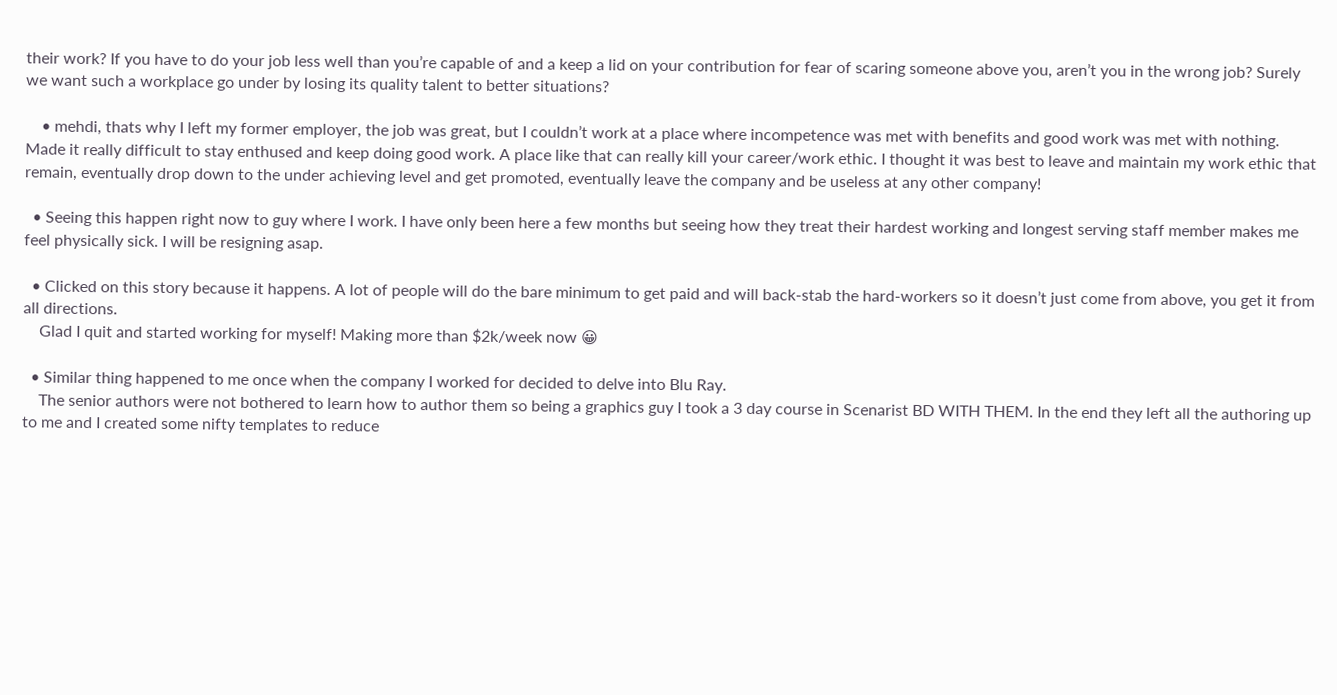their work? If you have to do your job less well than you’re capable of and a keep a lid on your contribution for fear of scaring someone above you, aren’t you in the wrong job? Surely we want such a workplace go under by losing its quality talent to better situations?

    • mehdi, thats why I left my former employer, the job was great, but I couldn’t work at a place where incompetence was met with benefits and good work was met with nothing. Made it really difficult to stay enthused and keep doing good work. A place like that can really kill your career/work ethic. I thought it was best to leave and maintain my work ethic that remain, eventually drop down to the under achieving level and get promoted, eventually leave the company and be useless at any other company!

  • Seeing this happen right now to guy where I work. I have only been here a few months but seeing how they treat their hardest working and longest serving staff member makes me feel physically sick. I will be resigning asap.

  • Clicked on this story because it happens. A lot of people will do the bare minimum to get paid and will back-stab the hard-workers so it doesn’t just come from above, you get it from all directions.
    Glad I quit and started working for myself! Making more than $2k/week now 😀

  • Similar thing happened to me once when the company I worked for decided to delve into Blu Ray.
    The senior authors were not bothered to learn how to author them so being a graphics guy I took a 3 day course in Scenarist BD WITH THEM. In the end they left all the authoring up to me and I created some nifty templates to reduce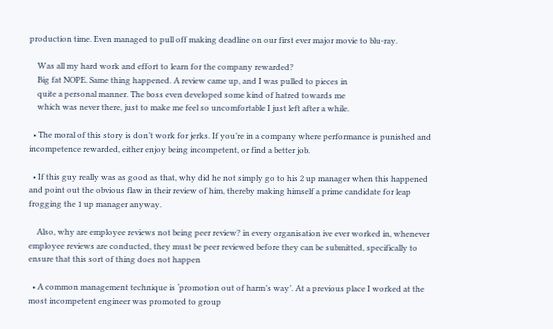production time. Even managed to pull off making deadline on our first ever major movie to blu-ray.

    Was all my hard work and effort to learn for the company rewarded?
    Big fat NOPE. Same thing happened. A review came up, and I was pulled to pieces in
    quite a personal manner. The boss even developed some kind of hatred towards me
    which was never there, just to make me feel so uncomfortable I just left after a while.

  • The moral of this story is don’t work for jerks. If you’re in a company where performance is punished and incompetence rewarded, either enjoy being incompetent, or find a better job.

  • If this guy really was as good as that, why did he not simply go to his 2 up manager when this happened and point out the obvious flaw in their review of him, thereby making himself a prime candidate for leap frogging the 1 up manager anyway.

    Also, why are employee reviews not being peer review? in every organisation ive ever worked in, whenever employee reviews are conducted, they must be peer reviewed before they can be submitted, specifically to ensure that this sort of thing does not happen

  • A common management technique is ‘promotion out of harm’s way’. At a previous place I worked at the most incompetent engineer was promoted to group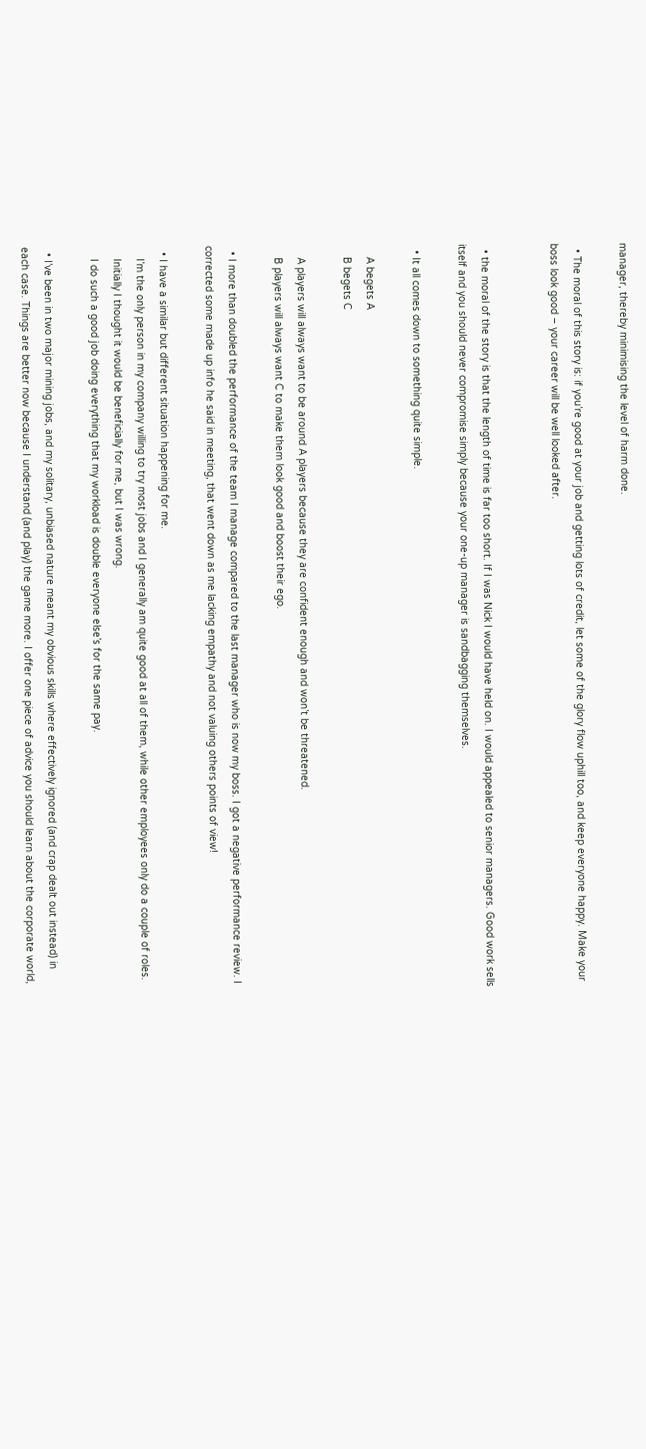manager, thereby minimising the level of harm done.

  • The moral of this story is: if you’re good at your job and getting lots of credit, let some of the glory flow uphill too, and keep everyone happy. Make your boss look good – your career will be well looked after.


  • the moral of the story is that the length of time is far too short. If I was Nick I would have held on. I would appealed to senior managers. Good work sells itself and you should never compromise simply because your one-up manager is sandbagging themselves.

  • It all comes down to something quite simple.

    A begets A
    B begets C

    A players will always want to be around A players because they are confident enough and won’t be threatened.
    B players will always want C to make them look good and boost their ego.

  • I more than doubled the performance of the team I manage compared to the last manager who is now my boss. I got a negative performance review. I corrected some made up info he said in meeting, that went down as me lacking empathy and not valuing others points of view!

  • I have a similar but different situation happening for me.
    I’m the only person in my company willing to try most jobs and I generally am quite good at all of them, while other employees only do a couple of roles.
    Initially I thought it would be beneficially for me, but I was wrong.
    I do such a good job doing everything that my workload is double everyone else’s for the same pay.

  • I’ve been in two major mining jobs, and my solitary, unbiased nature meant my obvious skills where effectively ignored (and crap dealt out instead) in each case. Things are better now because I understand (and play) the game more. I offer one piece of advice you should learn about the corporate world,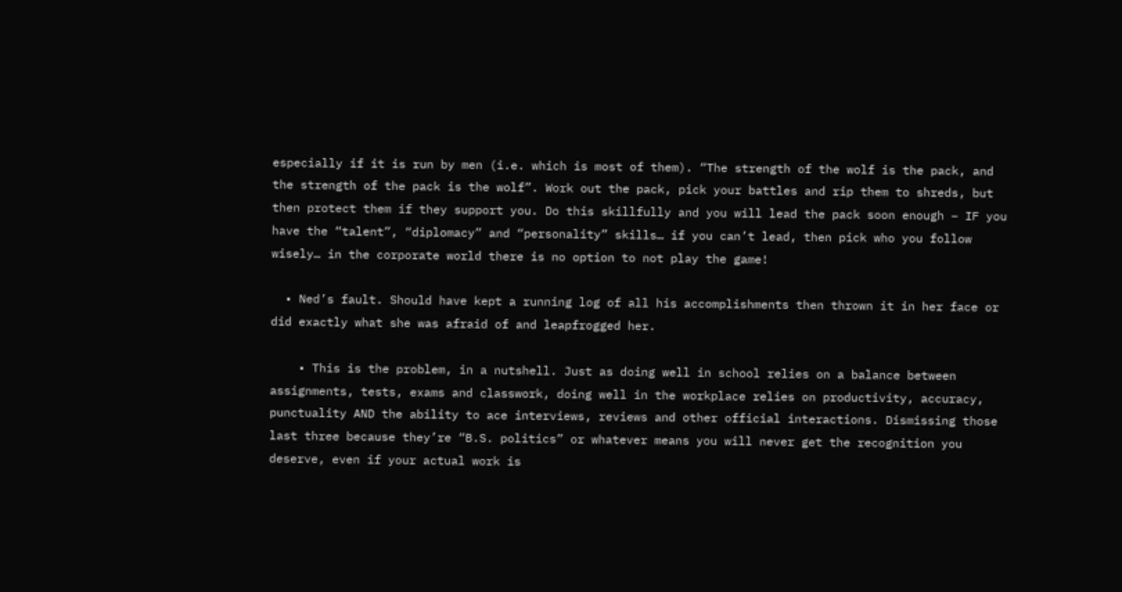especially if it is run by men (i.e. which is most of them). “The strength of the wolf is the pack, and the strength of the pack is the wolf”. Work out the pack, pick your battles and rip them to shreds, but then protect them if they support you. Do this skillfully and you will lead the pack soon enough – IF you have the “talent”, “diplomacy” and “personality” skills… if you can’t lead, then pick who you follow wisely… in the corporate world there is no option to not play the game!

  • Ned’s fault. Should have kept a running log of all his accomplishments then thrown it in her face or did exactly what she was afraid of and leapfrogged her.

    • This is the problem, in a nutshell. Just as doing well in school relies on a balance between assignments, tests, exams and classwork, doing well in the workplace relies on productivity, accuracy, punctuality AND the ability to ace interviews, reviews and other official interactions. Dismissing those last three because they’re “B.S. politics” or whatever means you will never get the recognition you deserve, even if your actual work is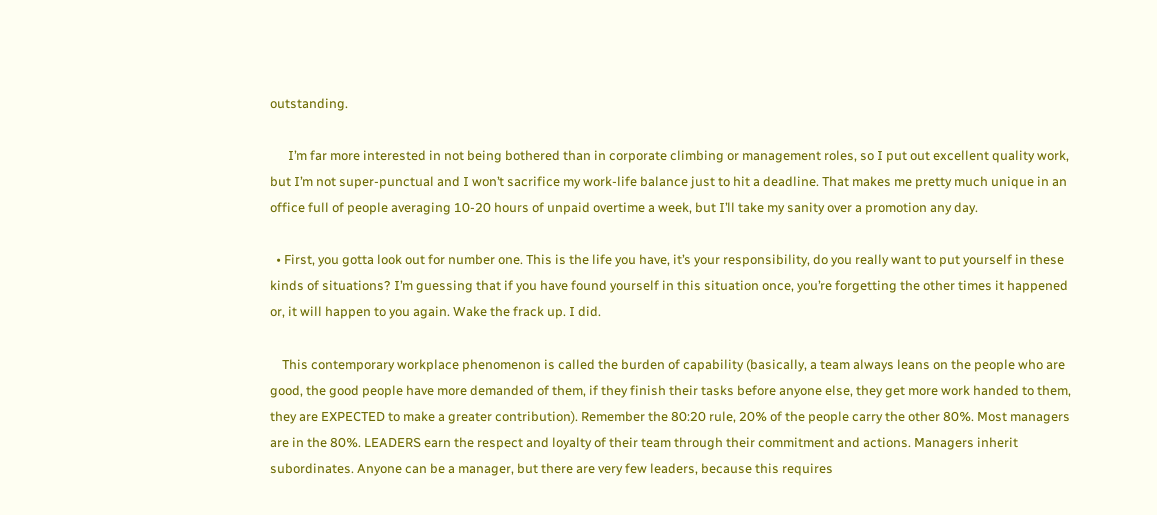outstanding.

      I’m far more interested in not being bothered than in corporate climbing or management roles, so I put out excellent quality work, but I’m not super-punctual and I won’t sacrifice my work-life balance just to hit a deadline. That makes me pretty much unique in an office full of people averaging 10-20 hours of unpaid overtime a week, but I’ll take my sanity over a promotion any day.

  • First, you gotta look out for number one. This is the life you have, it’s your responsibility, do you really want to put yourself in these kinds of situations? I’m guessing that if you have found yourself in this situation once, you’re forgetting the other times it happened or, it will happen to you again. Wake the frack up. I did.

    This contemporary workplace phenomenon is called the burden of capability (basically, a team always leans on the people who are good, the good people have more demanded of them, if they finish their tasks before anyone else, they get more work handed to them, they are EXPECTED to make a greater contribution). Remember the 80:20 rule, 20% of the people carry the other 80%. Most managers are in the 80%. LEADERS earn the respect and loyalty of their team through their commitment and actions. Managers inherit subordinates. Anyone can be a manager, but there are very few leaders, because this requires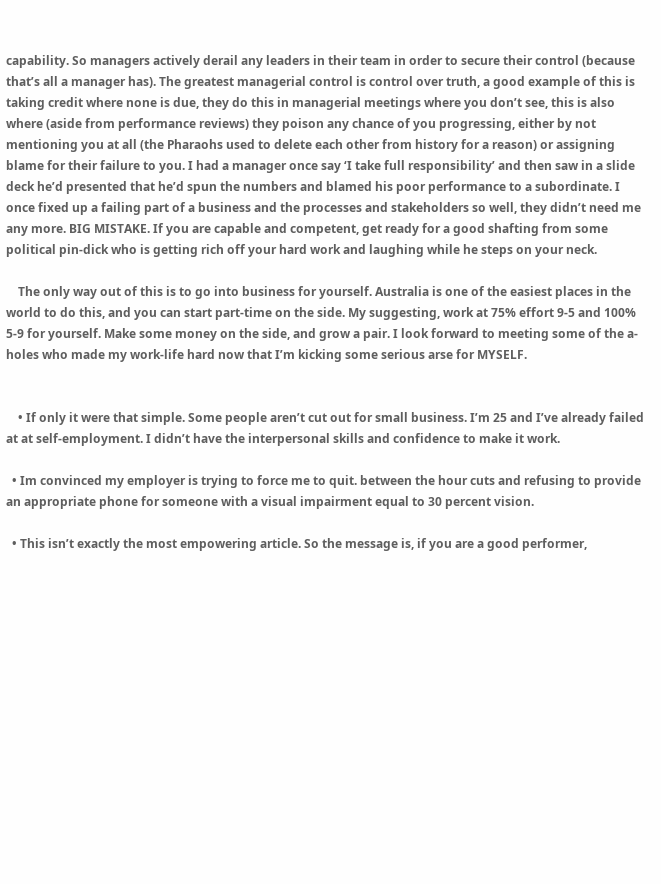capability. So managers actively derail any leaders in their team in order to secure their control (because that’s all a manager has). The greatest managerial control is control over truth, a good example of this is taking credit where none is due, they do this in managerial meetings where you don’t see, this is also where (aside from performance reviews) they poison any chance of you progressing, either by not mentioning you at all (the Pharaohs used to delete each other from history for a reason) or assigning blame for their failure to you. I had a manager once say ‘I take full responsibility’ and then saw in a slide deck he’d presented that he’d spun the numbers and blamed his poor performance to a subordinate. I once fixed up a failing part of a business and the processes and stakeholders so well, they didn’t need me any more. BIG MISTAKE. If you are capable and competent, get ready for a good shafting from some political pin-dick who is getting rich off your hard work and laughing while he steps on your neck.

    The only way out of this is to go into business for yourself. Australia is one of the easiest places in the world to do this, and you can start part-time on the side. My suggesting, work at 75% effort 9-5 and 100% 5-9 for yourself. Make some money on the side, and grow a pair. I look forward to meeting some of the a-holes who made my work-life hard now that I’m kicking some serious arse for MYSELF.


    • If only it were that simple. Some people aren’t cut out for small business. I’m 25 and I’ve already failed at at self-employment. I didn’t have the interpersonal skills and confidence to make it work.

  • Im convinced my employer is trying to force me to quit. between the hour cuts and refusing to provide an appropriate phone for someone with a visual impairment equal to 30 percent vision.

  • This isn’t exactly the most empowering article. So the message is, if you are a good performer,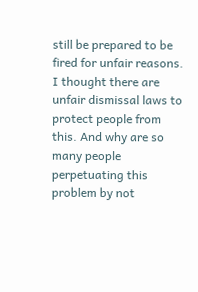still be prepared to be fired for unfair reasons. I thought there are unfair dismissal laws to protect people from this. And why are so many people perpetuating this problem by not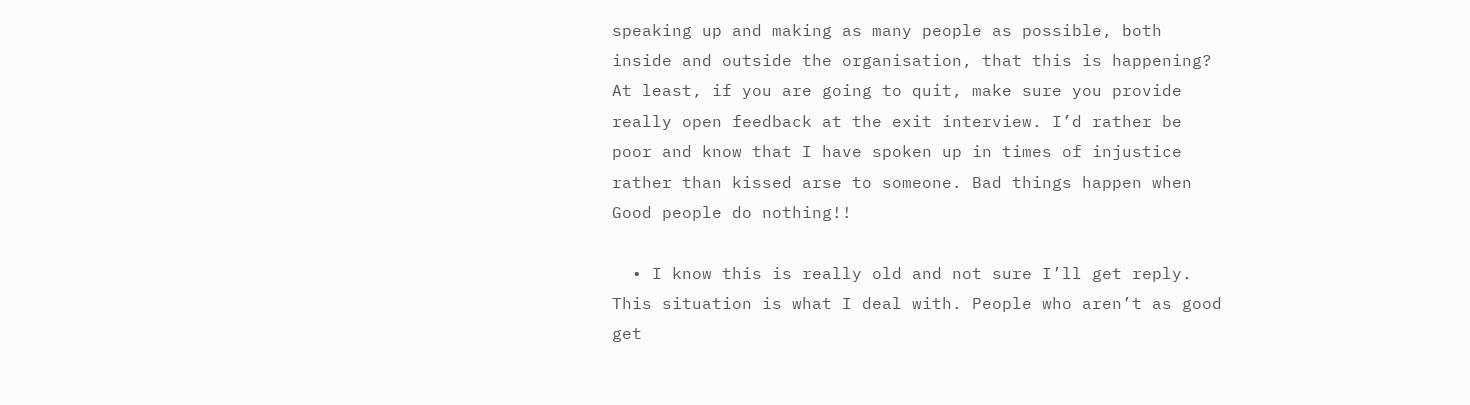speaking up and making as many people as possible, both inside and outside the organisation, that this is happening? At least, if you are going to quit, make sure you provide really open feedback at the exit interview. I’d rather be poor and know that I have spoken up in times of injustice rather than kissed arse to someone. Bad things happen when Good people do nothing!!

  • I know this is really old and not sure I’ll get reply. This situation is what I deal with. People who aren’t as good get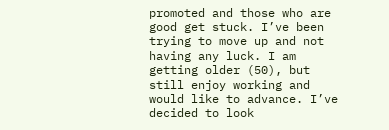promoted and those who are good get stuck. I’ve been trying to move up and not having any luck. I am getting older (50), but still enjoy working and would like to advance. I’ve decided to look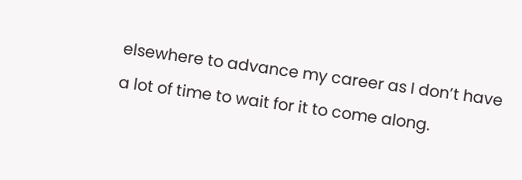elsewhere to advance my career as I don’t have a lot of time to wait for it to come along.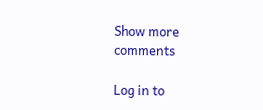Show more comments

Log in to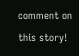comment on this story!